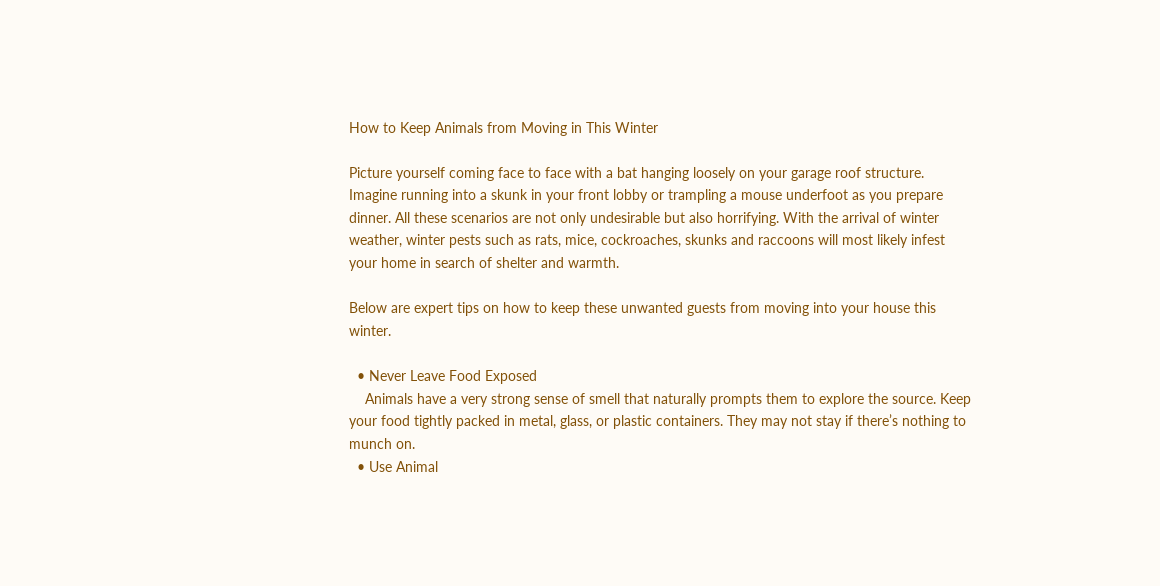How to Keep Animals from Moving in This Winter

Picture yourself coming face to face with a bat hanging loosely on your garage roof structure. Imagine running into a skunk in your front lobby or trampling a mouse underfoot as you prepare dinner. All these scenarios are not only undesirable but also horrifying. With the arrival of winter weather, winter pests such as rats, mice, cockroaches, skunks and raccoons will most likely infest your home in search of shelter and warmth.

Below are expert tips on how to keep these unwanted guests from moving into your house this winter.

  • Never Leave Food Exposed
    Animals have a very strong sense of smell that naturally prompts them to explore the source. Keep your food tightly packed in metal, glass, or plastic containers. They may not stay if there’s nothing to munch on.
  • Use Animal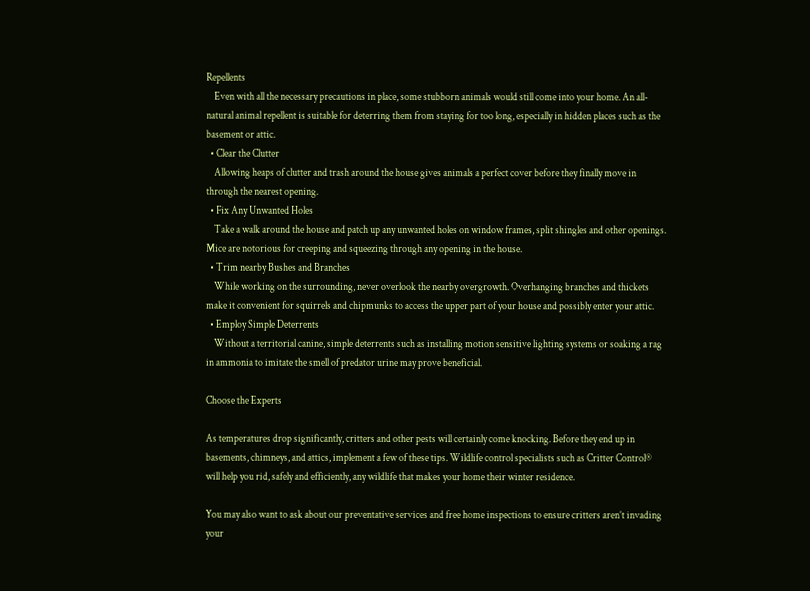Repellents
    Even with all the necessary precautions in place, some stubborn animals would still come into your home. An all-natural animal repellent is suitable for deterring them from staying for too long, especially in hidden places such as the basement or attic.
  • Clear the Clutter
    Allowing heaps of clutter and trash around the house gives animals a perfect cover before they finally move in through the nearest opening.
  • Fix Any Unwanted Holes
    Take a walk around the house and patch up any unwanted holes on window frames, split shingles and other openings. Mice are notorious for creeping and squeezing through any opening in the house.
  • Trim nearby Bushes and Branches
    While working on the surrounding, never overlook the nearby overgrowth. Overhanging branches and thickets make it convenient for squirrels and chipmunks to access the upper part of your house and possibly enter your attic.
  • Employ Simple Deterrents
    Without a territorial canine, simple deterrents such as installing motion sensitive lighting systems or soaking a rag in ammonia to imitate the smell of predator urine may prove beneficial.

Choose the Experts

As temperatures drop significantly, critters and other pests will certainly come knocking. Before they end up in basements, chimneys, and attics, implement a few of these tips. Wildlife control specialists such as Critter Control®  will help you rid, safely and efficiently, any wildlife that makes your home their winter residence.

You may also want to ask about our preventative services and free home inspections to ensure critters aren’t invading your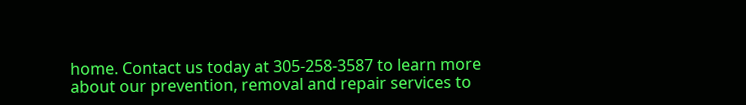home. Contact us today at 305-258-3587 to learn more about our prevention, removal and repair services to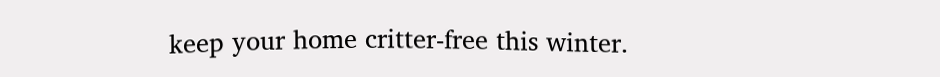keep your home critter-free this winter.